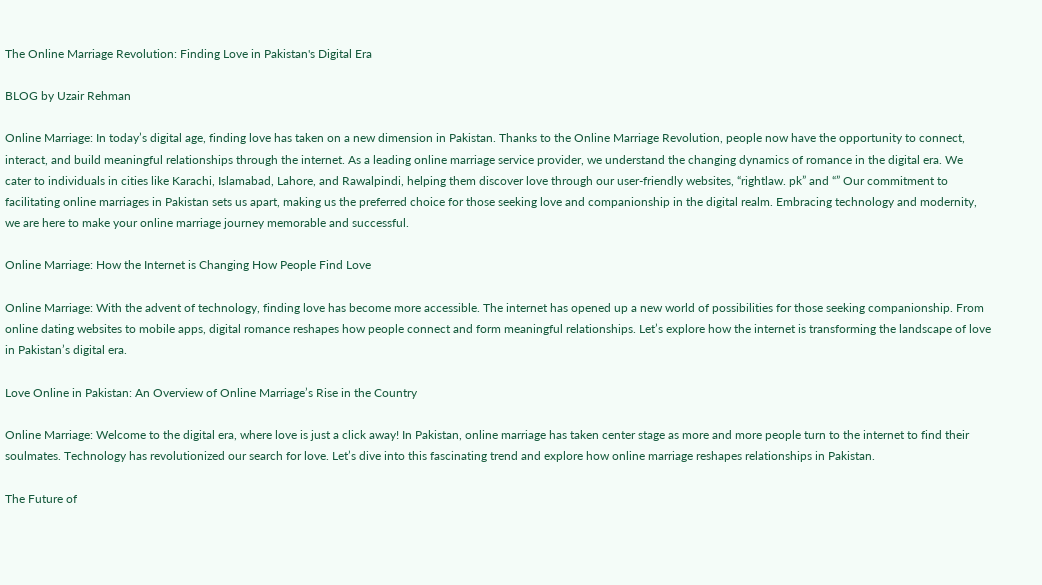The Online Marriage Revolution: Finding Love in Pakistan's Digital Era

BLOG by Uzair Rehman

Online Marriage: In today’s digital age, finding love has taken on a new dimension in Pakistan. Thanks to the Online Marriage Revolution, people now have the opportunity to connect, interact, and build meaningful relationships through the internet. As a leading online marriage service provider, we understand the changing dynamics of romance in the digital era. We cater to individuals in cities like Karachi, Islamabad, Lahore, and Rawalpindi, helping them discover love through our user-friendly websites, “rightlaw. pk” and “” Our commitment to facilitating online marriages in Pakistan sets us apart, making us the preferred choice for those seeking love and companionship in the digital realm. Embracing technology and modernity, we are here to make your online marriage journey memorable and successful.

Online Marriage: How the Internet is Changing How People Find Love

Online Marriage: With the advent of technology, finding love has become more accessible. The internet has opened up a new world of possibilities for those seeking companionship. From online dating websites to mobile apps, digital romance reshapes how people connect and form meaningful relationships. Let’s explore how the internet is transforming the landscape of love in Pakistan’s digital era.

Love Online in Pakistan: An Overview of Online Marriage’s Rise in the Country

Online Marriage: Welcome to the digital era, where love is just a click away! In Pakistan, online marriage has taken center stage as more and more people turn to the internet to find their soulmates. Technology has revolutionized our search for love. Let’s dive into this fascinating trend and explore how online marriage reshapes relationships in Pakistan.

The Future of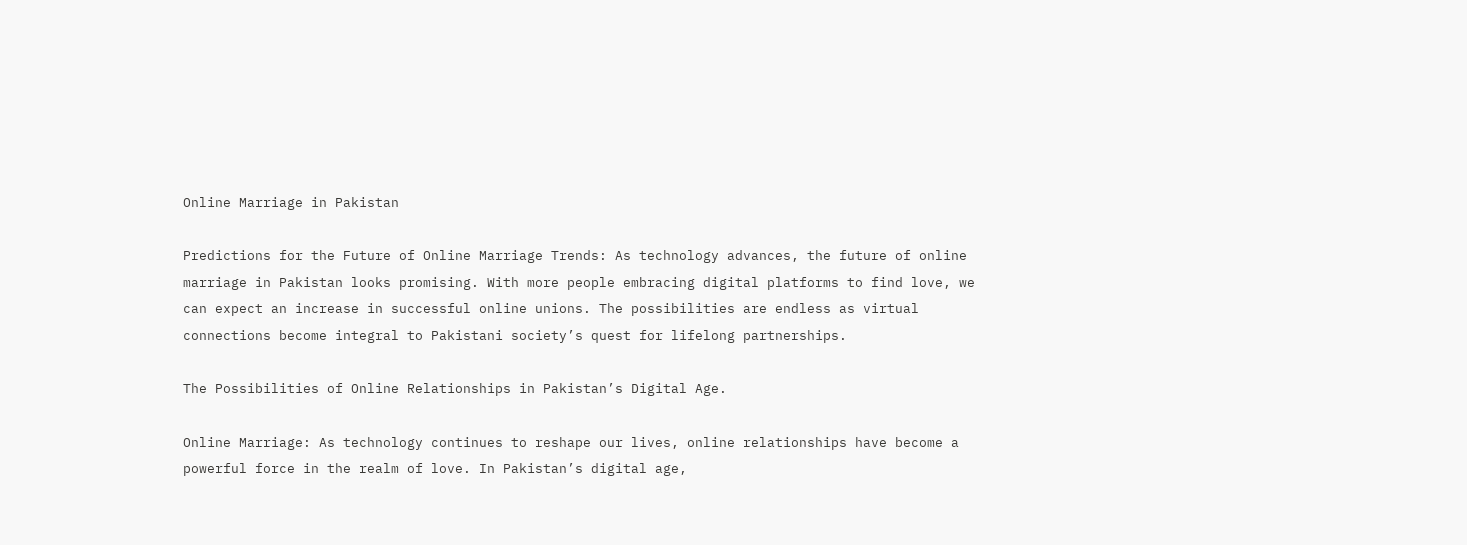Online Marriage in Pakistan

Predictions for the Future of Online Marriage Trends: As technology advances, the future of online marriage in Pakistan looks promising. With more people embracing digital platforms to find love, we can expect an increase in successful online unions. The possibilities are endless as virtual connections become integral to Pakistani society’s quest for lifelong partnerships.

The Possibilities of Online Relationships in Pakistan’s Digital Age.

Online Marriage: As technology continues to reshape our lives, online relationships have become a powerful force in the realm of love. In Pakistan’s digital age,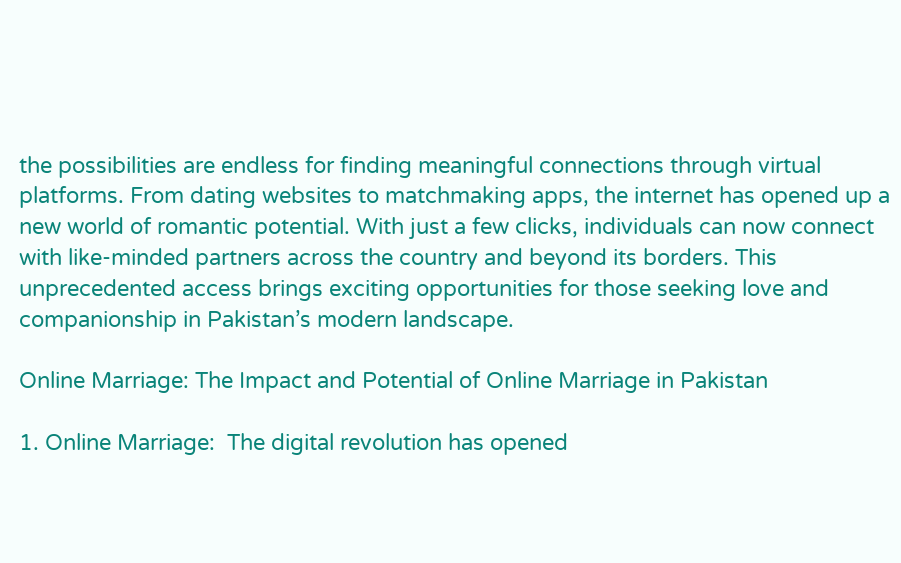the possibilities are endless for finding meaningful connections through virtual platforms. From dating websites to matchmaking apps, the internet has opened up a new world of romantic potential. With just a few clicks, individuals can now connect with like-minded partners across the country and beyond its borders. This unprecedented access brings exciting opportunities for those seeking love and companionship in Pakistan’s modern landscape.

Online Marriage: The Impact and Potential of Online Marriage in Pakistan

1. Online Marriage:  The digital revolution has opened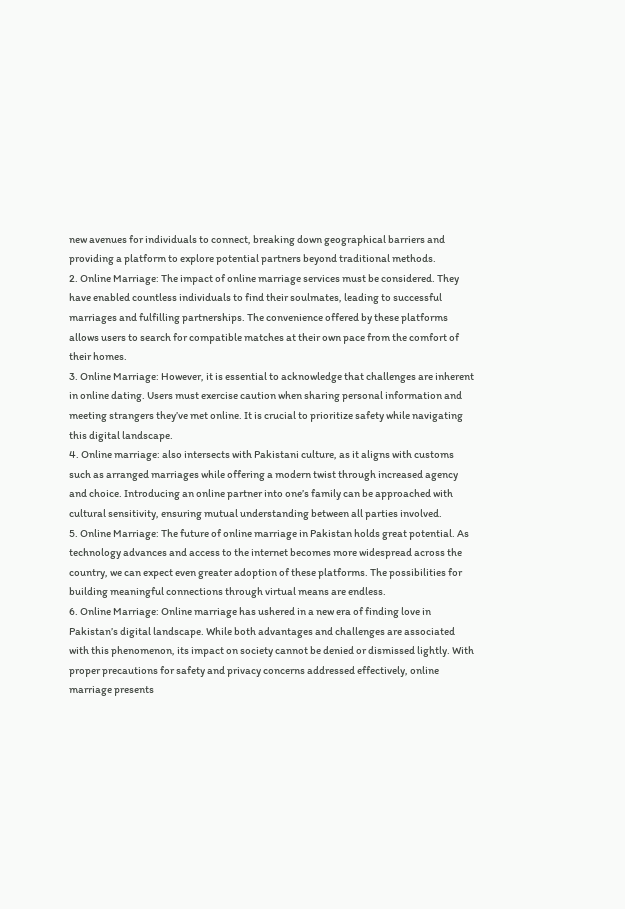new avenues for individuals to connect, breaking down geographical barriers and providing a platform to explore potential partners beyond traditional methods.
2. Online Marriage: The impact of online marriage services must be considered. They have enabled countless individuals to find their soulmates, leading to successful marriages and fulfilling partnerships. The convenience offered by these platforms allows users to search for compatible matches at their own pace from the comfort of their homes.
3. Online Marriage: However, it is essential to acknowledge that challenges are inherent in online dating. Users must exercise caution when sharing personal information and meeting strangers they’ve met online. It is crucial to prioritize safety while navigating this digital landscape.
4. Online marriage: also intersects with Pakistani culture, as it aligns with customs such as arranged marriages while offering a modern twist through increased agency and choice. Introducing an online partner into one’s family can be approached with cultural sensitivity, ensuring mutual understanding between all parties involved.
5. Online Marriage: The future of online marriage in Pakistan holds great potential. As technology advances and access to the internet becomes more widespread across the country, we can expect even greater adoption of these platforms. The possibilities for building meaningful connections through virtual means are endless.
6. Online Marriage: Online marriage has ushered in a new era of finding love in Pakistan’s digital landscape. While both advantages and challenges are associated with this phenomenon, its impact on society cannot be denied or dismissed lightly. With proper precautions for safety and privacy concerns addressed effectively, online marriage presents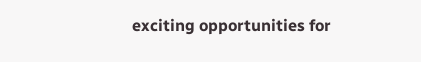exciting opportunities for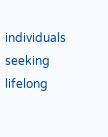individuals seeking lifelong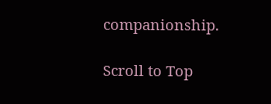companionship.

Scroll to Top